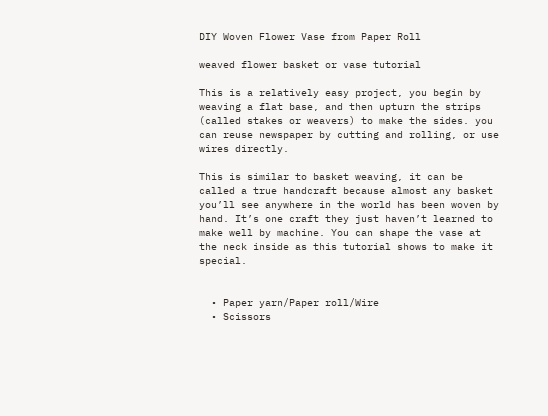DIY Woven Flower Vase from Paper Roll

weaved flower basket or vase tutorial

This is a relatively easy project, you begin by weaving a flat base, and then upturn the strips (called stakes or weavers) to make the sides. you can reuse newspaper by cutting and rolling, or use wires directly.

This is similar to basket weaving, it can be called a true handcraft because almost any basket you’ll see anywhere in the world has been woven by hand. It’s one craft they just haven’t learned to make well by machine. You can shape the vase at the neck inside as this tutorial shows to make it special.


  • Paper yarn/Paper roll/Wire
  • Scissors